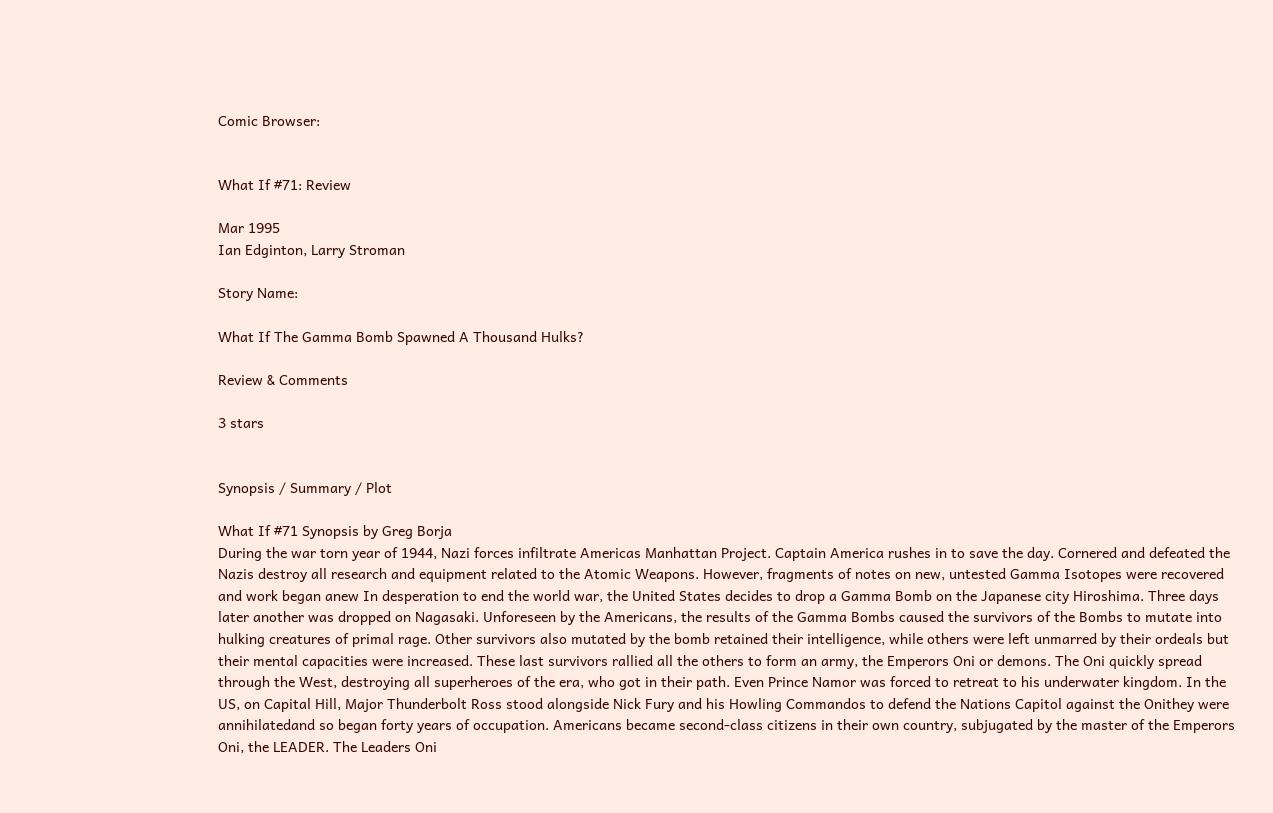Comic Browser:


What If #71: Review

Mar 1995
Ian Edginton, Larry Stroman

Story Name:

What If The Gamma Bomb Spawned A Thousand Hulks?

Review & Comments

3 stars


Synopsis / Summary / Plot

What If #71 Synopsis by Greg Borja
During the war torn year of 1944, Nazi forces infiltrate Americas Manhattan Project. Captain America rushes in to save the day. Cornered and defeated the Nazis destroy all research and equipment related to the Atomic Weapons. However, fragments of notes on new, untested Gamma Isotopes were recovered and work began anew In desperation to end the world war, the United States decides to drop a Gamma Bomb on the Japanese city Hiroshima. Three days later another was dropped on Nagasaki. Unforeseen by the Americans, the results of the Gamma Bombs caused the survivors of the Bombs to mutate into hulking creatures of primal rage. Other survivors also mutated by the bomb retained their intelligence, while others were left unmarred by their ordeals but their mental capacities were increased. These last survivors rallied all the others to form an army, the Emperors Oni or demons. The Oni quickly spread through the West, destroying all superheroes of the era, who got in their path. Even Prince Namor was forced to retreat to his underwater kingdom. In the US, on Capital Hill, Major Thunderbolt Ross stood alongside Nick Fury and his Howling Commandos to defend the Nations Capitol against the Onithey were annihilatedand so began forty years of occupation. Americans became second-class citizens in their own country, subjugated by the master of the Emperors Oni, the LEADER. The Leaders Oni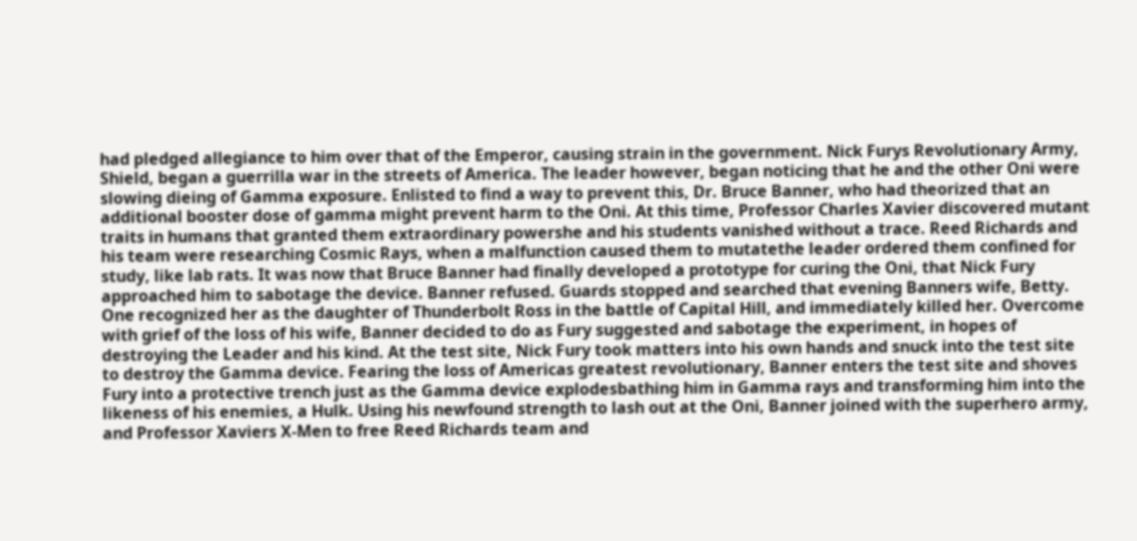had pledged allegiance to him over that of the Emperor, causing strain in the government. Nick Furys Revolutionary Army, Shield, began a guerrilla war in the streets of America. The leader however, began noticing that he and the other Oni were slowing dieing of Gamma exposure. Enlisted to find a way to prevent this, Dr. Bruce Banner, who had theorized that an additional booster dose of gamma might prevent harm to the Oni. At this time, Professor Charles Xavier discovered mutant traits in humans that granted them extraordinary powershe and his students vanished without a trace. Reed Richards and his team were researching Cosmic Rays, when a malfunction caused them to mutatethe leader ordered them confined for study, like lab rats. It was now that Bruce Banner had finally developed a prototype for curing the Oni, that Nick Fury approached him to sabotage the device. Banner refused. Guards stopped and searched that evening Banners wife, Betty. One recognized her as the daughter of Thunderbolt Ross in the battle of Capital Hill, and immediately killed her. Overcome with grief of the loss of his wife, Banner decided to do as Fury suggested and sabotage the experiment, in hopes of destroying the Leader and his kind. At the test site, Nick Fury took matters into his own hands and snuck into the test site to destroy the Gamma device. Fearing the loss of Americas greatest revolutionary, Banner enters the test site and shoves Fury into a protective trench just as the Gamma device explodesbathing him in Gamma rays and transforming him into the likeness of his enemies, a Hulk. Using his newfound strength to lash out at the Oni, Banner joined with the superhero army, and Professor Xaviers X-Men to free Reed Richards team and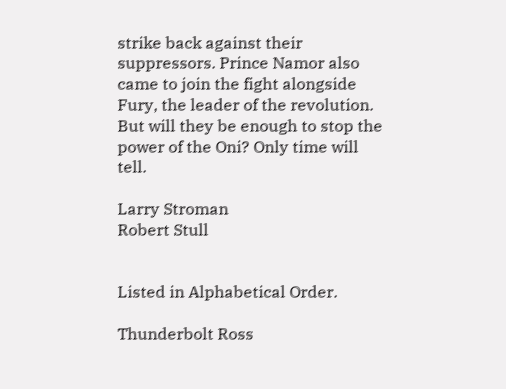strike back against their suppressors. Prince Namor also came to join the fight alongside Fury, the leader of the revolution. But will they be enough to stop the power of the Oni? Only time will tell.

Larry Stroman
Robert Stull


Listed in Alphabetical Order.

Thunderbolt Ross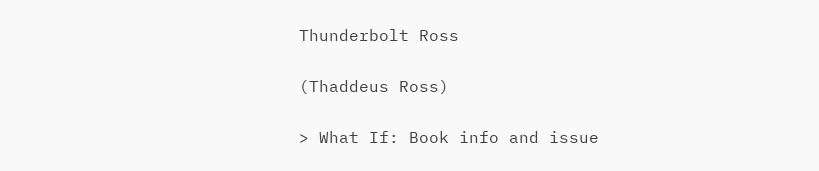Thunderbolt Ross

(Thaddeus Ross)

> What If: Book info and issue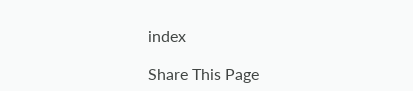index

Share This Page